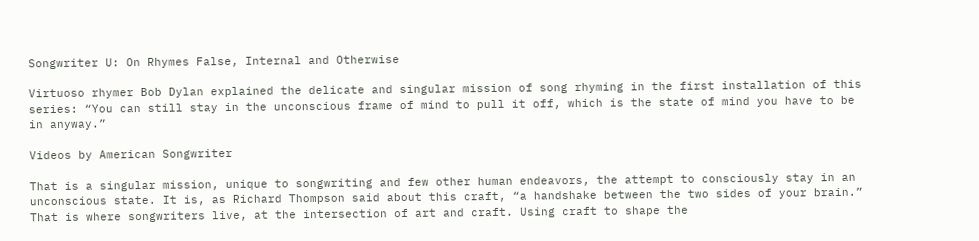Songwriter U: On Rhymes False, Internal and Otherwise

Virtuoso rhymer Bob Dylan explained the delicate and singular mission of song rhyming in the first installation of this series: “You can still stay in the unconscious frame of mind to pull it off, which is the state of mind you have to be in anyway.”

Videos by American Songwriter

That is a singular mission, unique to songwriting and few other human endeavors, the attempt to consciously stay in an unconscious state. It is, as Richard Thompson said about this craft, “a handshake between the two sides of your brain.” That is where songwriters live, at the intersection of art and craft. Using craft to shape the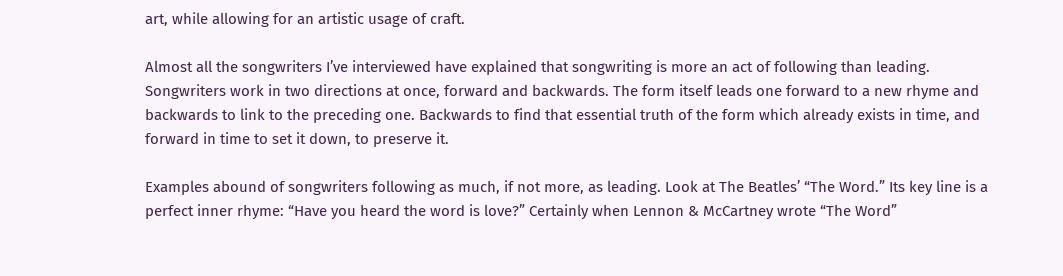art, while allowing for an artistic usage of craft.

Almost all the songwriters I’ve interviewed have explained that songwriting is more an act of following than leading. Songwriters work in two directions at once, forward and backwards. The form itself leads one forward to a new rhyme and backwards to link to the preceding one. Backwards to find that essential truth of the form which already exists in time, and forward in time to set it down, to preserve it.

Examples abound of songwriters following as much, if not more, as leading. Look at The Beatles’ “The Word.” Its key line is a perfect inner rhyme: “Have you heard the word is love?” Certainly when Lennon & McCartney wrote “The Word”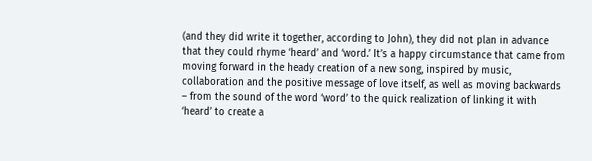(and they did write it together, according to John), they did not plan in advance that they could rhyme ‘heard’ and ‘word.’ It’s a happy circumstance that came from moving forward in the heady creation of a new song, inspired by music, collaboration and the positive message of love itself, as well as moving backwards – from the sound of the word ‘word’ to the quick realization of linking it with ‘heard’ to create a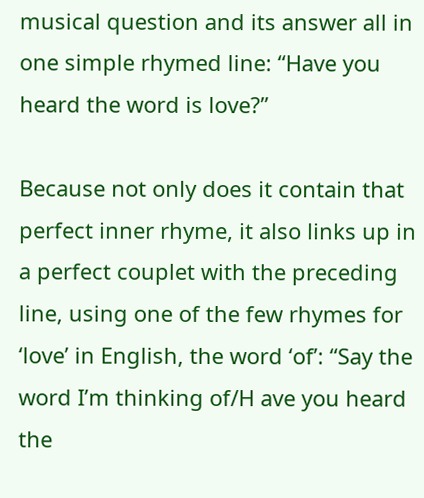musical question and its answer all in one simple rhymed line: “Have you heard the word is love?”

Because not only does it contain that perfect inner rhyme, it also links up in a perfect couplet with the preceding line, using one of the few rhymes for ‘love’ in English, the word ‘of’: “Say the word I’m thinking of/H ave you heard the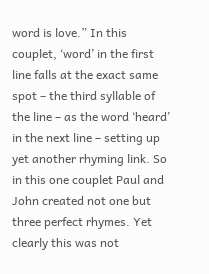word is love.” In this couplet, ‘word’ in the first line falls at the exact same spot – the third syllable of the line – as the word ‘heard’ in the next line – setting up yet another rhyming link. So in this one couplet Paul and John created not one but three perfect rhymes. Yet clearly this was not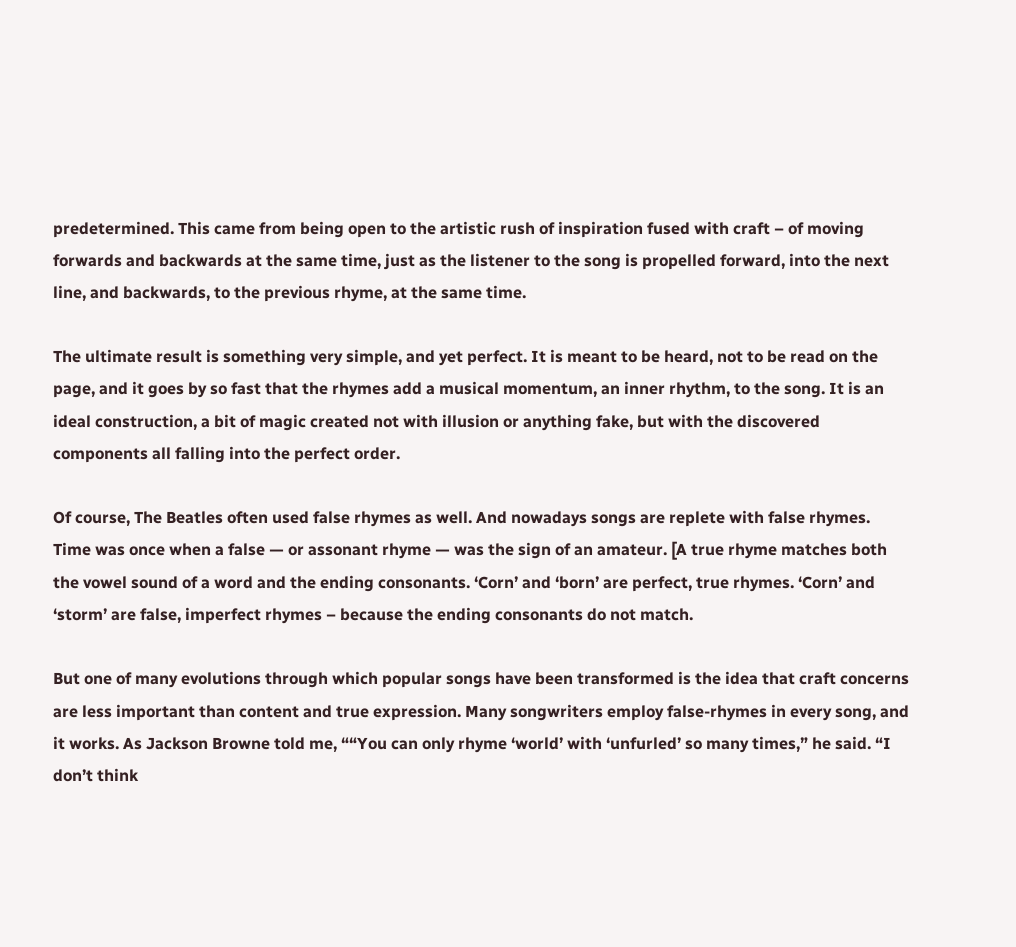predetermined. This came from being open to the artistic rush of inspiration fused with craft – of moving forwards and backwards at the same time, just as the listener to the song is propelled forward, into the next line, and backwards, to the previous rhyme, at the same time.

The ultimate result is something very simple, and yet perfect. It is meant to be heard, not to be read on the page, and it goes by so fast that the rhymes add a musical momentum, an inner rhythm, to the song. It is an ideal construction, a bit of magic created not with illusion or anything fake, but with the discovered components all falling into the perfect order.

Of course, The Beatles often used false rhymes as well. And nowadays songs are replete with false rhymes. Time was once when a false — or assonant rhyme — was the sign of an amateur. [A true rhyme matches both the vowel sound of a word and the ending consonants. ‘Corn’ and ‘born’ are perfect, true rhymes. ‘Corn’ and ‘storm’ are false, imperfect rhymes – because the ending consonants do not match.

But one of many evolutions through which popular songs have been transformed is the idea that craft concerns are less important than content and true expression. Many songwriters employ false-rhymes in every song, and it works. As Jackson Browne told me, ““You can only rhyme ‘world’ with ‘unfurled’ so many times,” he said. “I don’t think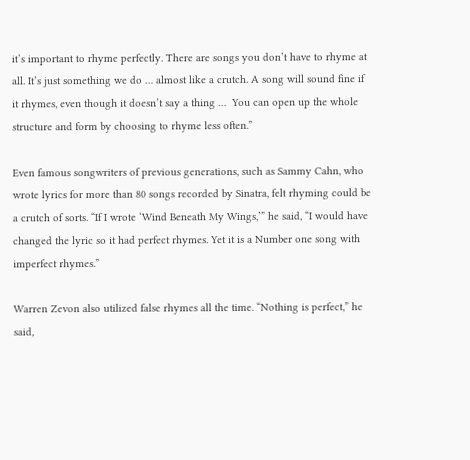it’s important to rhyme perfectly. There are songs you don’t have to rhyme at all. It’s just something we do … almost like a crutch. A song will sound fine if it rhymes, even though it doesn’t say a thing …  You can open up the whole structure and form by choosing to rhyme less often.”

Even famous songwriters of previous generations, such as Sammy Cahn, who wrote lyrics for more than 80 songs recorded by Sinatra, felt rhyming could be a crutch of sorts. “If I wrote ‘Wind Beneath My Wings,’” he said, “I would have changed the lyric so it had perfect rhymes. Yet it is a Number one song with imperfect rhymes.”

Warren Zevon also utilized false rhymes all the time. “Nothing is perfect,” he said,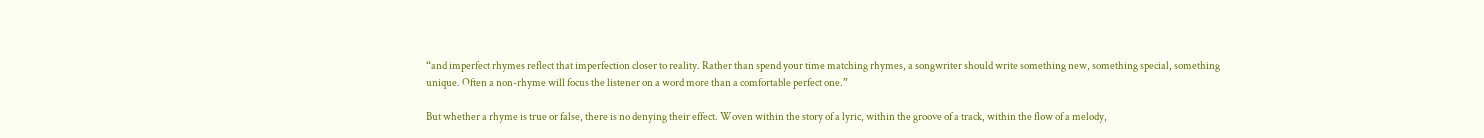“and imperfect rhymes reflect that imperfection closer to reality. Rather than spend your time matching rhymes, a songwriter should write something new, something special, something unique. Often a non-rhyme will focus the listener on a word more than a comfortable perfect one.”

But whether a rhyme is true or false, there is no denying their effect. Woven within the story of a lyric, within the groove of a track, within the flow of a melody,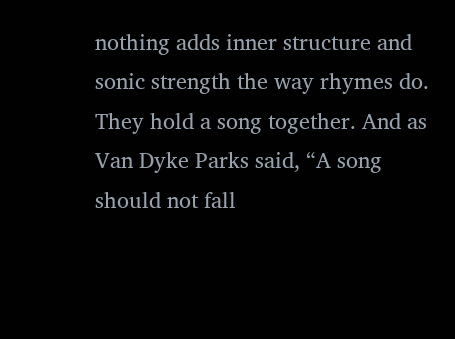nothing adds inner structure and sonic strength the way rhymes do. They hold a song together. And as Van Dyke Parks said, “A song should not fall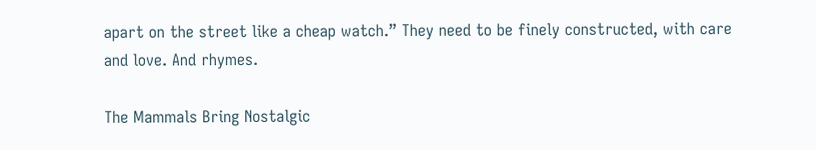apart on the street like a cheap watch.” They need to be finely constructed, with care and love. And rhymes.

The Mammals Bring Nostalgic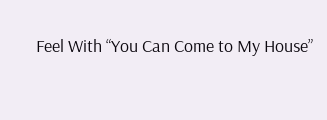Feel With “You Can Come to My House”